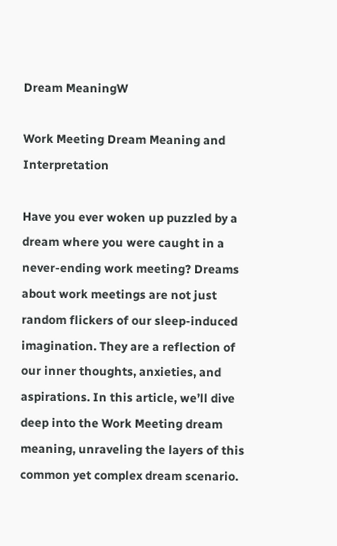Dream MeaningW

Work Meeting Dream Meaning and Interpretation

Have you ever woken up puzzled by a dream where you were caught in a never-ending work meeting? Dreams about work meetings are not just random flickers of our sleep-induced imagination. They are a reflection of our inner thoughts, anxieties, and aspirations. In this article, we’ll dive deep into the Work Meeting dream meaning, unraveling the layers of this common yet complex dream scenario.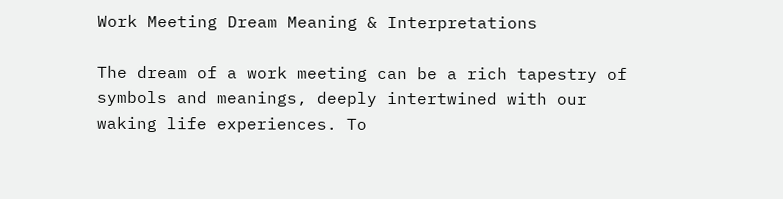Work Meeting Dream Meaning & Interpretations

The dream of a work meeting can be a rich tapestry of symbols and meanings, deeply intertwined with our waking life experiences. To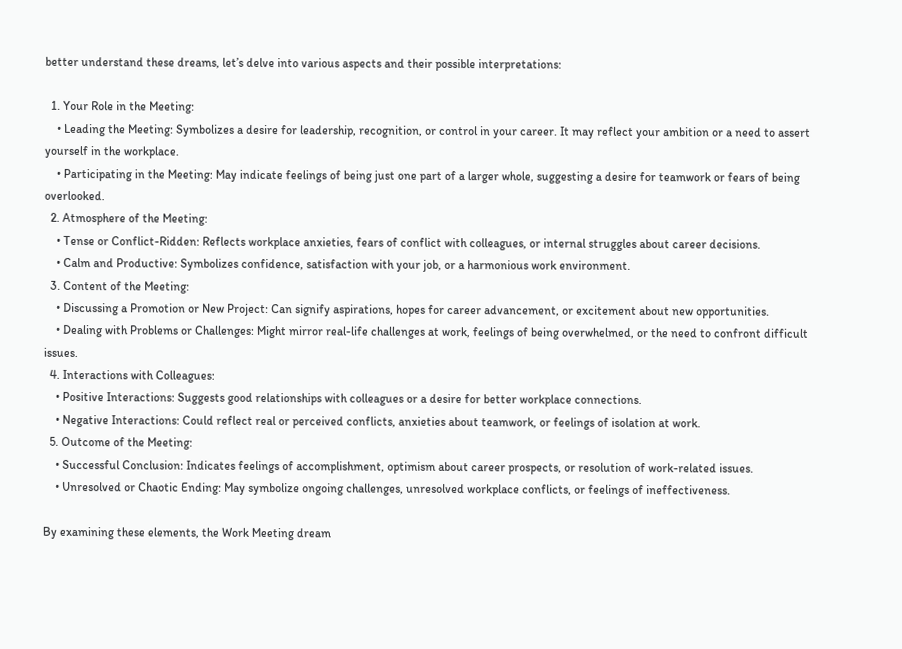better understand these dreams, let’s delve into various aspects and their possible interpretations:

  1. Your Role in the Meeting:
    • Leading the Meeting: Symbolizes a desire for leadership, recognition, or control in your career. It may reflect your ambition or a need to assert yourself in the workplace.
    • Participating in the Meeting: May indicate feelings of being just one part of a larger whole, suggesting a desire for teamwork or fears of being overlooked.
  2. Atmosphere of the Meeting:
    • Tense or Conflict-Ridden: Reflects workplace anxieties, fears of conflict with colleagues, or internal struggles about career decisions.
    • Calm and Productive: Symbolizes confidence, satisfaction with your job, or a harmonious work environment.
  3. Content of the Meeting:
    • Discussing a Promotion or New Project: Can signify aspirations, hopes for career advancement, or excitement about new opportunities.
    • Dealing with Problems or Challenges: Might mirror real-life challenges at work, feelings of being overwhelmed, or the need to confront difficult issues.
  4. Interactions with Colleagues:
    • Positive Interactions: Suggests good relationships with colleagues or a desire for better workplace connections.
    • Negative Interactions: Could reflect real or perceived conflicts, anxieties about teamwork, or feelings of isolation at work.
  5. Outcome of the Meeting:
    • Successful Conclusion: Indicates feelings of accomplishment, optimism about career prospects, or resolution of work-related issues.
    • Unresolved or Chaotic Ending: May symbolize ongoing challenges, unresolved workplace conflicts, or feelings of ineffectiveness.

By examining these elements, the Work Meeting dream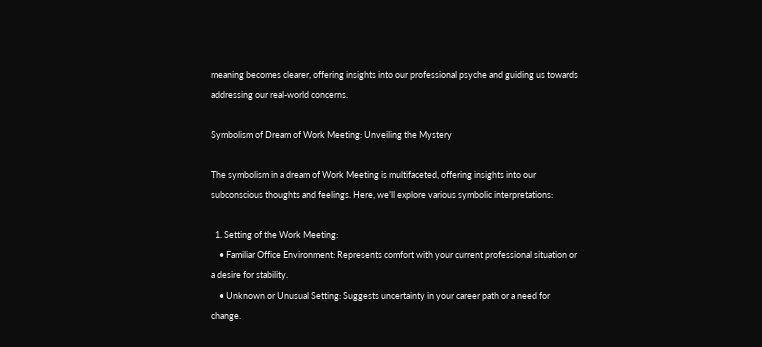meaning becomes clearer, offering insights into our professional psyche and guiding us towards addressing our real-world concerns.

Symbolism of Dream of Work Meeting: Unveiling the Mystery

The symbolism in a dream of Work Meeting is multifaceted, offering insights into our subconscious thoughts and feelings. Here, we’ll explore various symbolic interpretations:

  1. Setting of the Work Meeting:
    • Familiar Office Environment: Represents comfort with your current professional situation or a desire for stability.
    • Unknown or Unusual Setting: Suggests uncertainty in your career path or a need for change.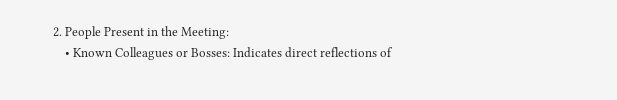2. People Present in the Meeting:
    • Known Colleagues or Bosses: Indicates direct reflections of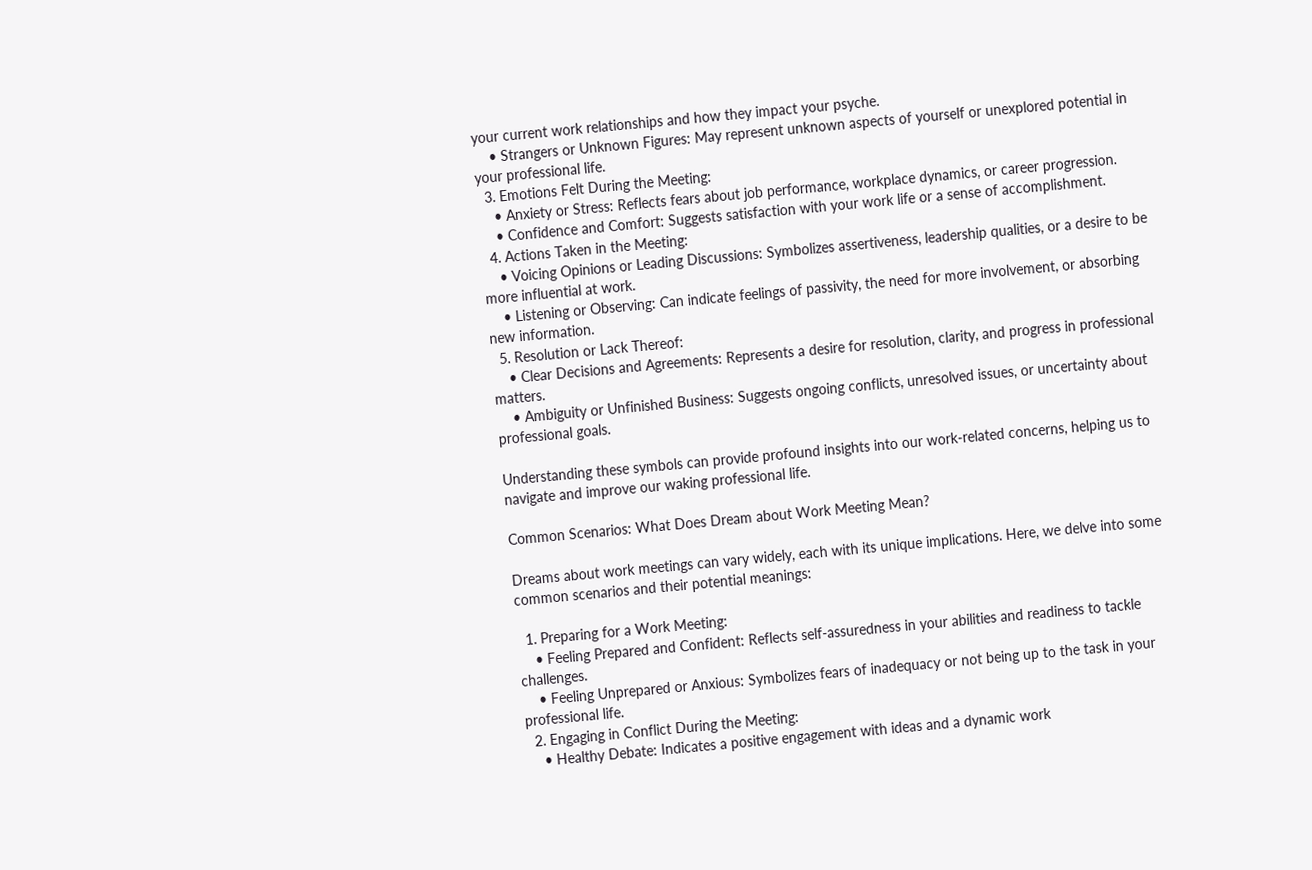your current work relationships and how they impact your psyche.
    • Strangers or Unknown Figures: May represent unknown aspects of yourself or unexplored potential in your professional life.
  3. Emotions Felt During the Meeting:
    • Anxiety or Stress: Reflects fears about job performance, workplace dynamics, or career progression.
    • Confidence and Comfort: Suggests satisfaction with your work life or a sense of accomplishment.
  4. Actions Taken in the Meeting:
    • Voicing Opinions or Leading Discussions: Symbolizes assertiveness, leadership qualities, or a desire to be more influential at work.
    • Listening or Observing: Can indicate feelings of passivity, the need for more involvement, or absorbing new information.
  5. Resolution or Lack Thereof:
    • Clear Decisions and Agreements: Represents a desire for resolution, clarity, and progress in professional matters.
    • Ambiguity or Unfinished Business: Suggests ongoing conflicts, unresolved issues, or uncertainty about professional goals.

Understanding these symbols can provide profound insights into our work-related concerns, helping us to navigate and improve our waking professional life.

Common Scenarios: What Does Dream about Work Meeting Mean?

Dreams about work meetings can vary widely, each with its unique implications. Here, we delve into some common scenarios and their potential meanings:

  1. Preparing for a Work Meeting:
    • Feeling Prepared and Confident: Reflects self-assuredness in your abilities and readiness to tackle challenges.
    • Feeling Unprepared or Anxious: Symbolizes fears of inadequacy or not being up to the task in your professional life.
  2. Engaging in Conflict During the Meeting:
    • Healthy Debate: Indicates a positive engagement with ideas and a dynamic work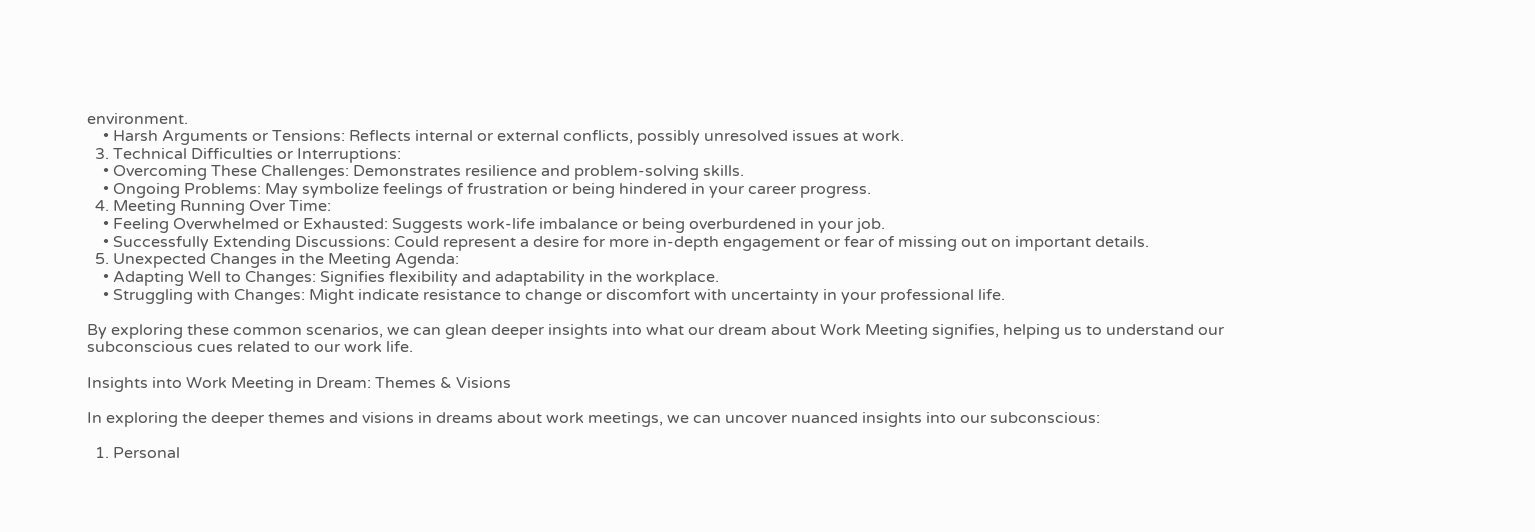environment.
    • Harsh Arguments or Tensions: Reflects internal or external conflicts, possibly unresolved issues at work.
  3. Technical Difficulties or Interruptions:
    • Overcoming These Challenges: Demonstrates resilience and problem-solving skills.
    • Ongoing Problems: May symbolize feelings of frustration or being hindered in your career progress.
  4. Meeting Running Over Time:
    • Feeling Overwhelmed or Exhausted: Suggests work-life imbalance or being overburdened in your job.
    • Successfully Extending Discussions: Could represent a desire for more in-depth engagement or fear of missing out on important details.
  5. Unexpected Changes in the Meeting Agenda:
    • Adapting Well to Changes: Signifies flexibility and adaptability in the workplace.
    • Struggling with Changes: Might indicate resistance to change or discomfort with uncertainty in your professional life.

By exploring these common scenarios, we can glean deeper insights into what our dream about Work Meeting signifies, helping us to understand our subconscious cues related to our work life.

Insights into Work Meeting in Dream: Themes & Visions

In exploring the deeper themes and visions in dreams about work meetings, we can uncover nuanced insights into our subconscious:

  1. Personal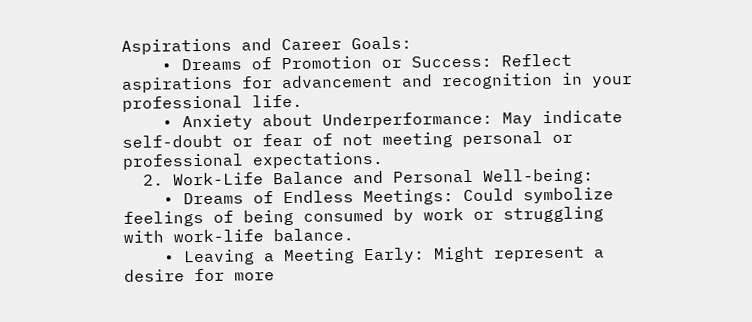Aspirations and Career Goals:
    • Dreams of Promotion or Success: Reflect aspirations for advancement and recognition in your professional life.
    • Anxiety about Underperformance: May indicate self-doubt or fear of not meeting personal or professional expectations.
  2. Work-Life Balance and Personal Well-being:
    • Dreams of Endless Meetings: Could symbolize feelings of being consumed by work or struggling with work-life balance.
    • Leaving a Meeting Early: Might represent a desire for more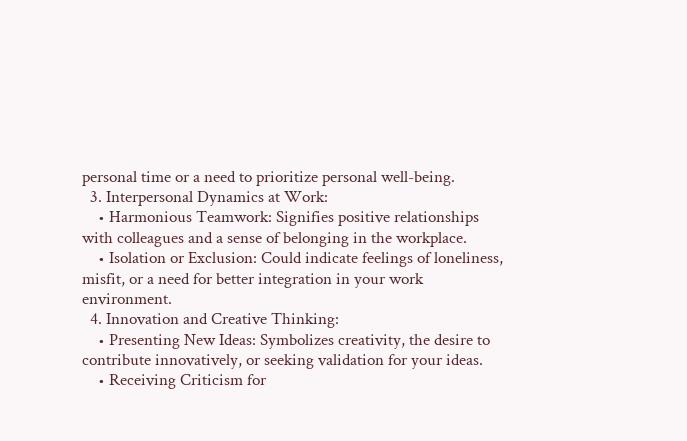personal time or a need to prioritize personal well-being.
  3. Interpersonal Dynamics at Work:
    • Harmonious Teamwork: Signifies positive relationships with colleagues and a sense of belonging in the workplace.
    • Isolation or Exclusion: Could indicate feelings of loneliness, misfit, or a need for better integration in your work environment.
  4. Innovation and Creative Thinking:
    • Presenting New Ideas: Symbolizes creativity, the desire to contribute innovatively, or seeking validation for your ideas.
    • Receiving Criticism for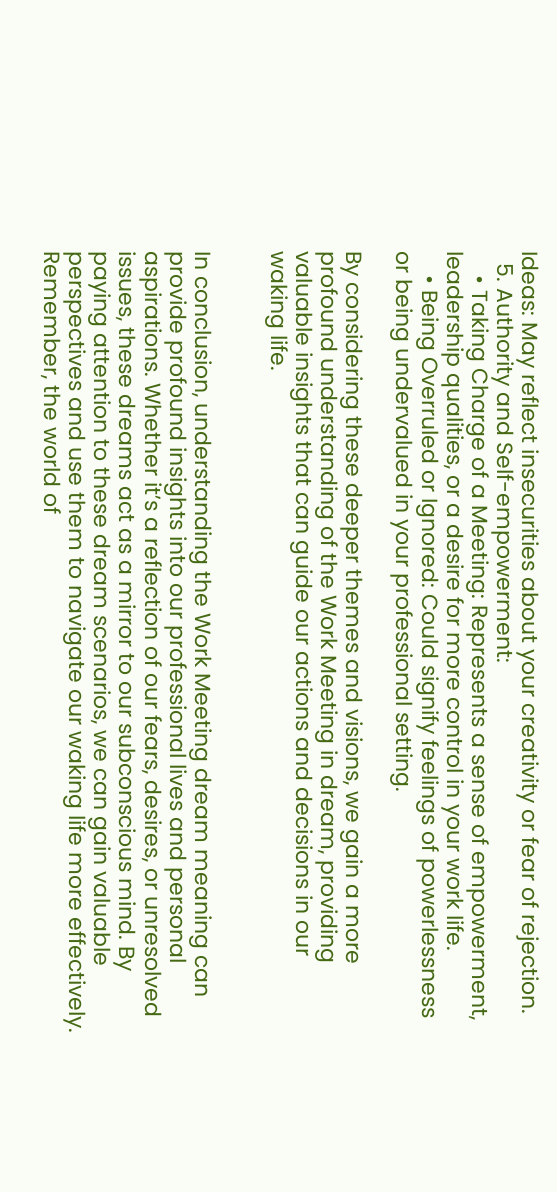Ideas: May reflect insecurities about your creativity or fear of rejection.
  5. Authority and Self-empowerment:
    • Taking Charge of a Meeting: Represents a sense of empowerment, leadership qualities, or a desire for more control in your work life.
    • Being Overruled or Ignored: Could signify feelings of powerlessness or being undervalued in your professional setting.

By considering these deeper themes and visions, we gain a more profound understanding of the Work Meeting in dream, providing valuable insights that can guide our actions and decisions in our waking life.


In conclusion, understanding the Work Meeting dream meaning can provide profound insights into our professional lives and personal aspirations. Whether it’s a reflection of our fears, desires, or unresolved issues, these dreams act as a mirror to our subconscious mind. By paying attention to these dream scenarios, we can gain valuable perspectives and use them to navigate our waking life more effectively. Remember, the world of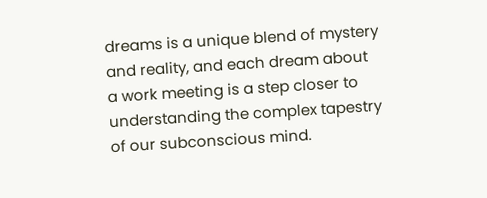dreams is a unique blend of mystery and reality, and each dream about a work meeting is a step closer to understanding the complex tapestry of our subconscious mind.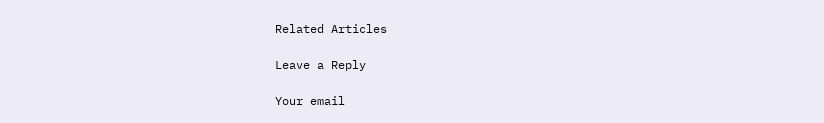Related Articles

Leave a Reply

Your email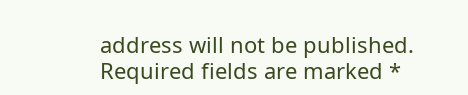address will not be published. Required fields are marked *